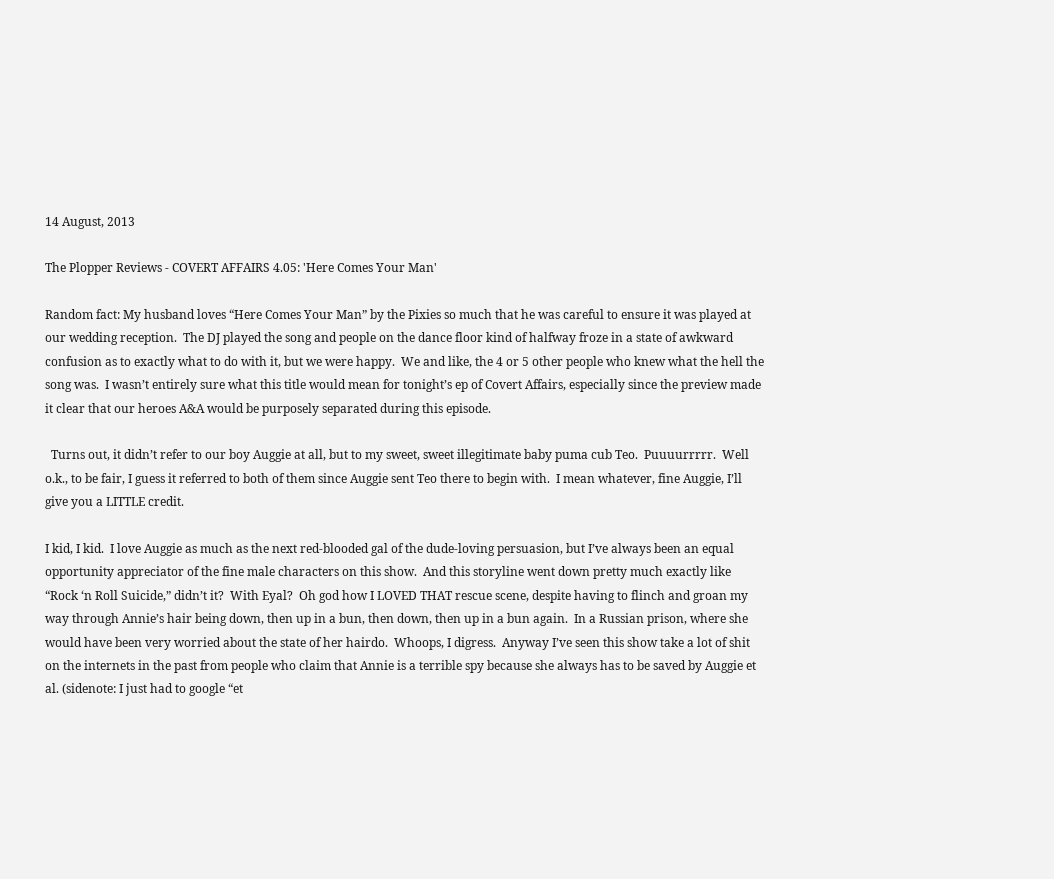14 August, 2013

The Plopper Reviews - COVERT AFFAIRS 4.05: 'Here Comes Your Man'

Random fact: My husband loves “Here Comes Your Man” by the Pixies so much that he was careful to ensure it was played at our wedding reception.  The DJ played the song and people on the dance floor kind of halfway froze in a state of awkward confusion as to exactly what to do with it, but we were happy.  We and like, the 4 or 5 other people who knew what the hell the song was.  I wasn’t entirely sure what this title would mean for tonight’s ep of Covert Affairs, especially since the preview made it clear that our heroes A&A would be purposely separated during this episode.

  Turns out, it didn’t refer to our boy Auggie at all, but to my sweet, sweet illegitimate baby puma cub Teo.  Puuuurrrrr.  Well o.k., to be fair, I guess it referred to both of them since Auggie sent Teo there to begin with.  I mean whatever, fine Auggie, I’ll give you a LITTLE credit.

I kid, I kid.  I love Auggie as much as the next red-blooded gal of the dude-loving persuasion, but I’ve always been an equal opportunity appreciator of the fine male characters on this show.  And this storyline went down pretty much exactly like “Rock ‘n Roll Suicide,” didn’t it?  With Eyal?  Oh god how I LOVED THAT rescue scene, despite having to flinch and groan my way through Annie’s hair being down, then up in a bun, then down, then up in a bun again.  In a Russian prison, where she would have been very worried about the state of her hairdo.  Whoops, I digress.  Anyway I’ve seen this show take a lot of shit on the internets in the past from people who claim that Annie is a terrible spy because she always has to be saved by Auggie et al. (sidenote: I just had to google “et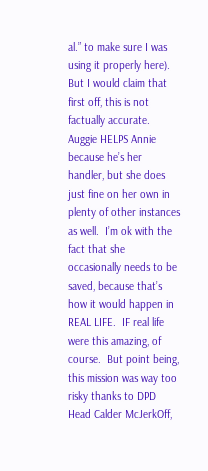al.” to make sure I was using it properly here).  But I would claim that first off, this is not factually accurate.  Auggie HELPS Annie because he’s her handler, but she does just fine on her own in plenty of other instances as well.  I’m ok with the fact that she occasionally needs to be saved, because that’s how it would happen in REAL LIFE.  IF real life were this amazing, of course.  But point being, this mission was way too risky thanks to DPD Head Calder McJerkOff,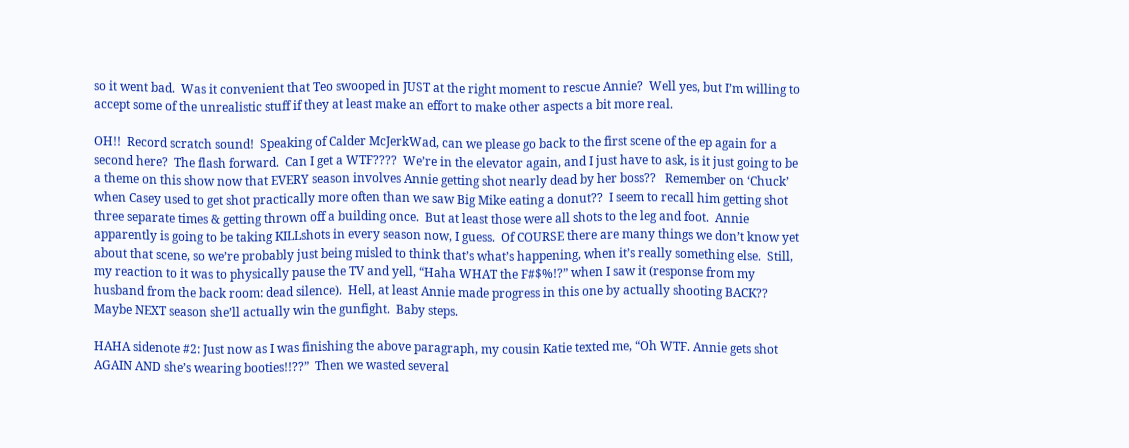so it went bad.  Was it convenient that Teo swooped in JUST at the right moment to rescue Annie?  Well yes, but I’m willing to accept some of the unrealistic stuff if they at least make an effort to make other aspects a bit more real.

OH!!  Record scratch sound!  Speaking of Calder McJerkWad, can we please go back to the first scene of the ep again for a second here?  The flash forward.  Can I get a WTF????  We’re in the elevator again, and I just have to ask, is it just going to be a theme on this show now that EVERY season involves Annie getting shot nearly dead by her boss??   Remember on ‘Chuck’ when Casey used to get shot practically more often than we saw Big Mike eating a donut??  I seem to recall him getting shot three separate times & getting thrown off a building once.  But at least those were all shots to the leg and foot.  Annie apparently is going to be taking KILLshots in every season now, I guess.  Of COURSE there are many things we don’t know yet about that scene, so we’re probably just being misled to think that’s what’s happening, when it’s really something else.  Still, my reaction to it was to physically pause the TV and yell, “Haha WHAT the F#$%!?” when I saw it (response from my husband from the back room: dead silence).  Hell, at least Annie made progress in this one by actually shooting BACK??  Maybe NEXT season she’ll actually win the gunfight.  Baby steps.

HAHA sidenote #2: Just now as I was finishing the above paragraph, my cousin Katie texted me, “Oh WTF. Annie gets shot AGAIN AND she’s wearing booties!!??”  Then we wasted several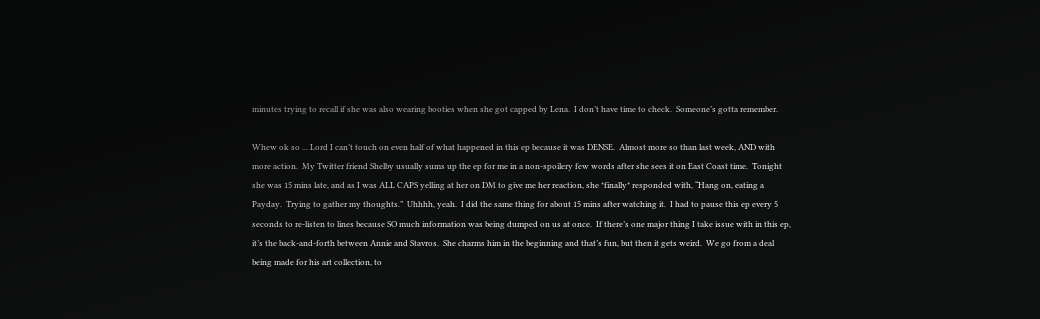minutes trying to recall if she was also wearing booties when she got capped by Lena.  I don’t have time to check.  Someone’s gotta remember.

Whew ok so ... Lord I can’t touch on even half of what happened in this ep because it was DENSE.  Almost more so than last week, AND with more action.  My Twitter friend Shelby usually sums up the ep for me in a non-spoilery few words after she sees it on East Coast time.  Tonight she was 15 mins late, and as I was ALL CAPS yelling at her on DM to give me her reaction, she *finally* responded with, “Hang on, eating a Payday.  Trying to gather my thoughts.”  Uhhhh, yeah.  I did the same thing for about 15 mins after watching it.  I had to pause this ep every 5 seconds to re-listen to lines because SO much information was being dumped on us at once.  If there’s one major thing I take issue with in this ep, it’s the back-and-forth between Annie and Stavros.  She charms him in the beginning and that’s fun, but then it gets weird.  We go from a deal being made for his art collection, to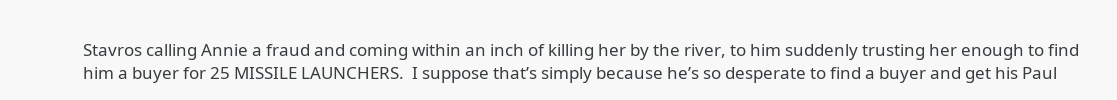Stavros calling Annie a fraud and coming within an inch of killing her by the river, to him suddenly trusting her enough to find him a buyer for 25 MISSILE LAUNCHERS.  I suppose that’s simply because he’s so desperate to find a buyer and get his Paul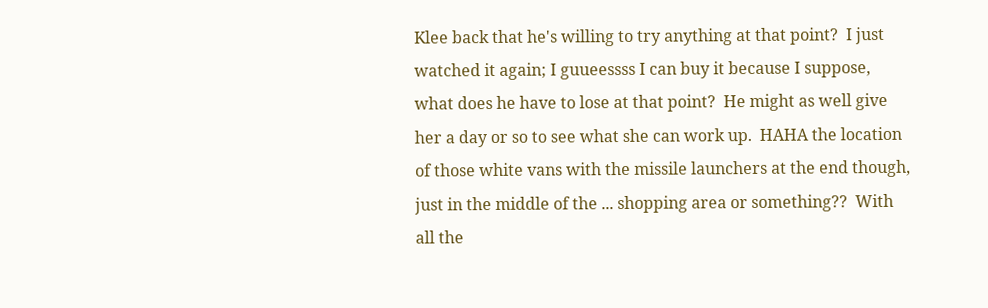Klee back that he's willing to try anything at that point?  I just watched it again; I guueessss I can buy it because I suppose, what does he have to lose at that point?  He might as well give her a day or so to see what she can work up.  HAHA the location of those white vans with the missile launchers at the end though, just in the middle of the ... shopping area or something??  With all the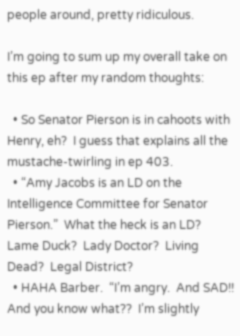people around, pretty ridiculous.

I’m going to sum up my overall take on this ep after my random thoughts:

  • So Senator Pierson is in cahoots with Henry, eh?  I guess that explains all the mustache-twirling in ep 403.
  • “Amy Jacobs is an LD on the Intelligence Committee for Senator Pierson.”  What the heck is an LD?  Lame Duck?  Lady Doctor?  Living Dead?  Legal District?
  • HAHA Barber.  “I’m angry.  And SAD!!  And you know what??  I’m slightly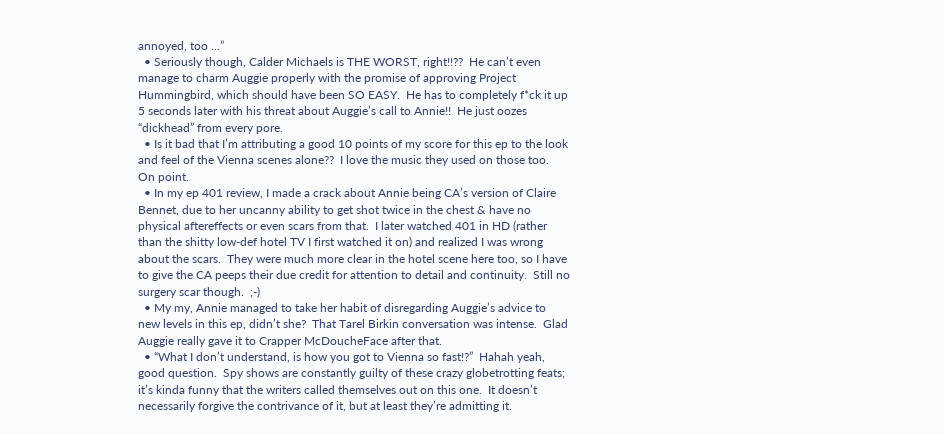annoyed, too ...”
  • Seriously though, Calder Michaels is THE WORST, right!!??  He can’t even manage to charm Auggie properly with the promise of approving Project Hummingbird, which should have been SO EASY.  He has to completely f*ck it up 5 seconds later with his threat about Auggie’s call to Annie!!  He just oozes “dickhead” from every pore.
  • Is it bad that I’m attributing a good 10 points of my score for this ep to the look and feel of the Vienna scenes alone??  I love the music they used on those too.  On point.
  • In my ep 401 review, I made a crack about Annie being CA’s version of Claire Bennet, due to her uncanny ability to get shot twice in the chest & have no physical aftereffects or even scars from that.  I later watched 401 in HD (rather than the shitty low-def hotel TV I first watched it on) and realized I was wrong about the scars.  They were much more clear in the hotel scene here too, so I have to give the CA peeps their due credit for attention to detail and continuity.  Still no surgery scar though.  ;-)
  • My my, Annie managed to take her habit of disregarding Auggie’s advice to new levels in this ep, didn’t she?  That Tarel Birkin conversation was intense.  Glad Auggie really gave it to Crapper McDoucheFace after that.
  • “What I don’t understand, is how you got to Vienna so fast!?”  Hahah yeah, good question.  Spy shows are constantly guilty of these crazy globetrotting feats; it’s kinda funny that the writers called themselves out on this one.  It doesn’t necessarily forgive the contrivance of it, but at least they’re admitting it.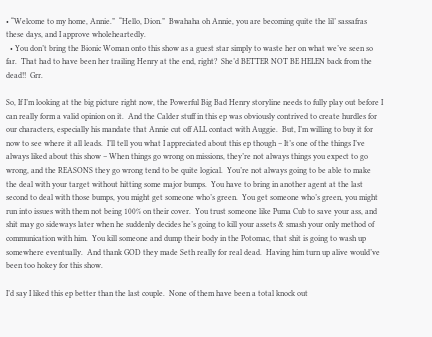• “Welcome to my home, Annie.”  “Hello, Dion.”  Bwahaha oh Annie, you are becoming quite the lil’ sassafras these days, and I approve wholeheartedly.
  • You don’t bring the Bionic Woman onto this show as a guest star simply to waste her on what we’ve seen so far.  That had to have been her trailing Henry at the end, right?  She’d BETTER NOT BE HELEN back from the dead!!  Grr.

So, If I’m looking at the big picture right now, the Powerful Big Bad Henry storyline needs to fully play out before I can really form a valid opinion on it.  And the Calder stuff in this ep was obviously contrived to create hurdles for our characters, especially his mandate that Annie cut off ALL contact with Auggie.  But, I’m willing to buy it for now to see where it all leads.  I’ll tell you what I appreciated about this ep though – It’s one of the things I’ve always liked about this show – When things go wrong on missions, they’re not always things you expect to go wrong, and the REASONS they go wrong tend to be quite logical.  You’re not always going to be able to make the deal with your target without hitting some major bumps.  You have to bring in another agent at the last second to deal with those bumps, you might get someone who’s green.  You get someone who’s green, you might run into issues with them not being 100% on their cover.  You trust someone like Puma Cub to save your ass, and shit may go sideways later when he suddenly decides he’s going to kill your assets & smash your only method of communication with him.  You kill someone and dump their body in the Potomac, that shit is going to wash up somewhere eventually.  And thank GOD they made Seth really for real dead.  Having him turn up alive would’ve been too hokey for this show.

I’d say I liked this ep better than the last couple.  None of them have been a total knock out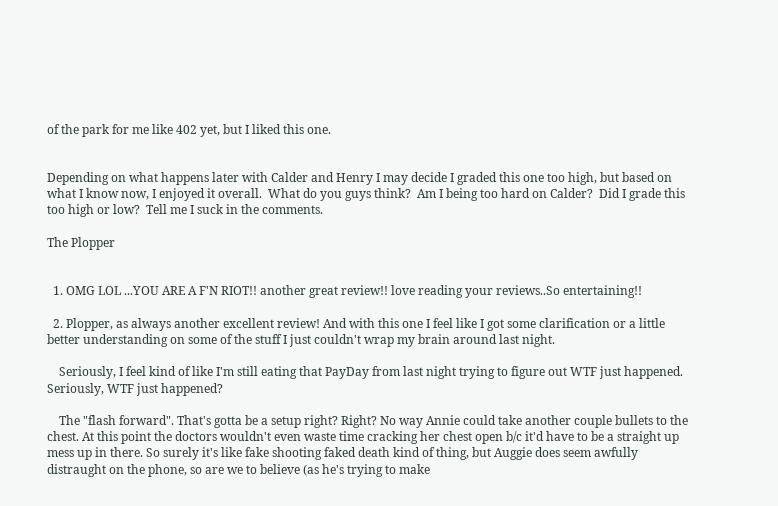of the park for me like 402 yet, but I liked this one.


Depending on what happens later with Calder and Henry I may decide I graded this one too high, but based on what I know now, I enjoyed it overall.  What do you guys think?  Am I being too hard on Calder?  Did I grade this too high or low?  Tell me I suck in the comments.

The Plopper


  1. OMG LOL ...YOU ARE A F'N RIOT!! another great review!! love reading your reviews..So entertaining!!

  2. Plopper, as always another excellent review! And with this one I feel like I got some clarification or a little better understanding on some of the stuff I just couldn't wrap my brain around last night.

    Seriously, I feel kind of like I'm still eating that PayDay from last night trying to figure out WTF just happened. Seriously, WTF just happened?

    The "flash forward". That's gotta be a setup right? Right? No way Annie could take another couple bullets to the chest. At this point the doctors wouldn't even waste time cracking her chest open b/c it'd have to be a straight up mess up in there. So surely it's like fake shooting faked death kind of thing, but Auggie does seem awfully distraught on the phone, so are we to believe (as he's trying to make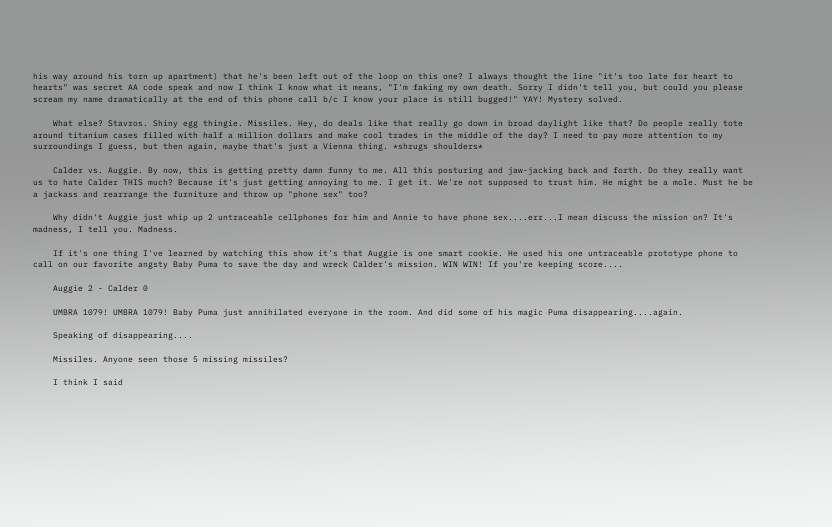his way around his torn up apartment) that he's been left out of the loop on this one? I always thought the line "it's too late for heart to hearts" was secret AA code speak and now I think I know what it means, "I'm faking my own death. Sorry I didn't tell you, but could you please scream my name dramatically at the end of this phone call b/c I know your place is still bugged!" YAY! Mystery solved.

    What else? Stavros. Shiny egg thingie. Missiles. Hey, do deals like that really go down in broad daylight like that? Do people really tote around titanium cases filled with half a million dollars and make cool trades in the middle of the day? I need to pay more attention to my surroundings I guess, but then again, maybe that's just a Vienna thing. *shrugs shoulders*

    Calder vs. Auggie. By now, this is getting pretty damn funny to me. All this posturing and jaw-jacking back and forth. Do they really want us to hate Calder THIS much? Because it's just getting annoying to me. I get it. We're not supposed to trust him. He might be a mole. Must he be a jackass and rearrange the furniture and throw up "phone sex" too?

    Why didn't Auggie just whip up 2 untraceable cellphones for him and Annie to have phone sex....err...I mean discuss the mission on? It's madness, I tell you. Madness.

    If it's one thing I've learned by watching this show it's that Auggie is one smart cookie. He used his one untraceable prototype phone to call on our favorite angsty Baby Puma to save the day and wreck Calder's mission. WIN WIN! If you're keeping score....

    Auggie 2 - Calder 0

    UMBRA 1079! UMBRA 1079! Baby Puma just annihilated everyone in the room. And did some of his magic Puma disappearing....again.

    Speaking of disappearing....

    Missiles. Anyone seen those 5 missing missiles?

    I think I said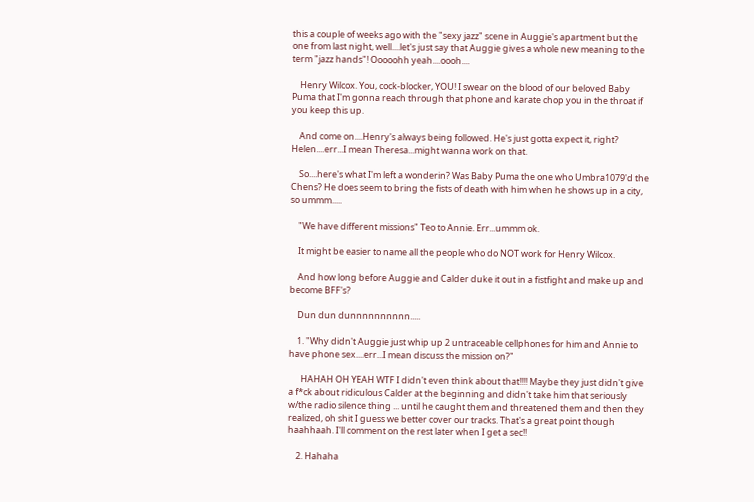this a couple of weeks ago with the "sexy jazz" scene in Auggie's apartment but the one from last night, well....let's just say that Auggie gives a whole new meaning to the term "jazz hands"! Ooooohh yeah....oooh....

    Henry Wilcox. You, cock-blocker, YOU! I swear on the blood of our beloved Baby Puma that I'm gonna reach through that phone and karate chop you in the throat if you keep this up.

    And come on....Henry's always being followed. He's just gotta expect it, right? Helen....err...I mean Theresa...might wanna work on that.

    So....here's what I'm left a wonderin? Was Baby Puma the one who Umbra1079'd the Chens? He does seem to bring the fists of death with him when he shows up in a city, so ummm.....

    "We have different missions" Teo to Annie. Err...ummm ok.

    It might be easier to name all the people who do NOT work for Henry Wilcox.

    And how long before Auggie and Calder duke it out in a fistfight and make up and become BFF's?

    Dun dun dunnnnnnnnnn.....

    1. "Why didn't Auggie just whip up 2 untraceable cellphones for him and Annie to have phone sex....err...I mean discuss the mission on?"

      HAHAH OH YEAH WTF I didn't even think about that!!!! Maybe they just didn't give a f*ck about ridiculous Calder at the beginning and didn't take him that seriously w/the radio silence thing ... until he caught them and threatened them and then they realized, oh shit I guess we better cover our tracks. That's a great point though haahhaah. I'll comment on the rest later when I get a sec!!

    2. Hahaha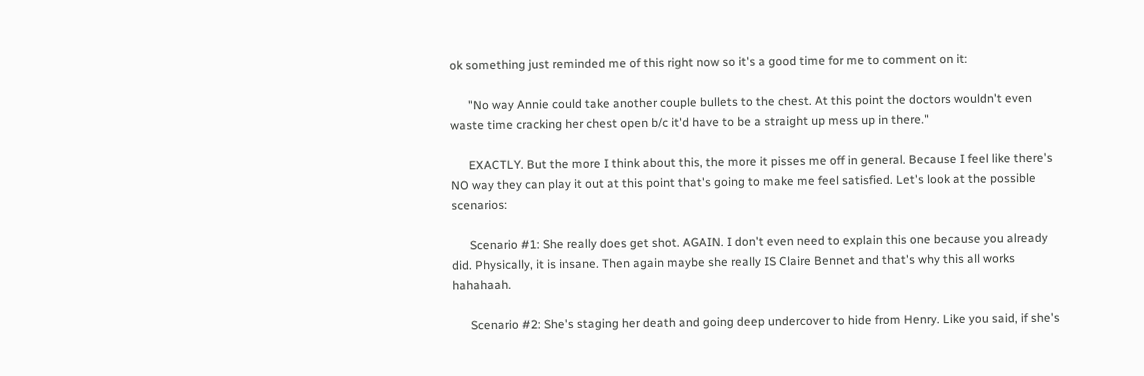ok something just reminded me of this right now so it's a good time for me to comment on it:

      "No way Annie could take another couple bullets to the chest. At this point the doctors wouldn't even waste time cracking her chest open b/c it'd have to be a straight up mess up in there."

      EXACTLY. But the more I think about this, the more it pisses me off in general. Because I feel like there's NO way they can play it out at this point that's going to make me feel satisfied. Let's look at the possible scenarios:

      Scenario #1: She really does get shot. AGAIN. I don't even need to explain this one because you already did. Physically, it is insane. Then again maybe she really IS Claire Bennet and that's why this all works hahahaah.

      Scenario #2: She's staging her death and going deep undercover to hide from Henry. Like you said, if she's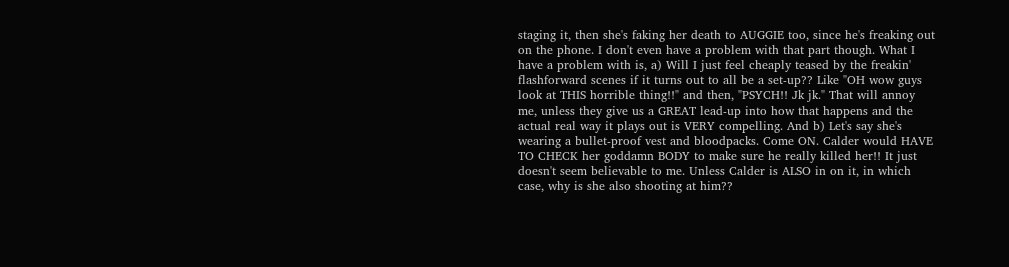staging it, then she's faking her death to AUGGIE too, since he's freaking out on the phone. I don't even have a problem with that part though. What I have a problem with is, a) Will I just feel cheaply teased by the freakin' flashforward scenes if it turns out to all be a set-up?? Like "OH wow guys look at THIS horrible thing!!" and then, "PSYCH!! Jk jk." That will annoy me, unless they give us a GREAT lead-up into how that happens and the actual real way it plays out is VERY compelling. And b) Let's say she's wearing a bullet-proof vest and bloodpacks. Come ON. Calder would HAVE TO CHECK her goddamn BODY to make sure he really killed her!! It just doesn't seem believable to me. Unless Calder is ALSO in on it, in which case, why is she also shooting at him??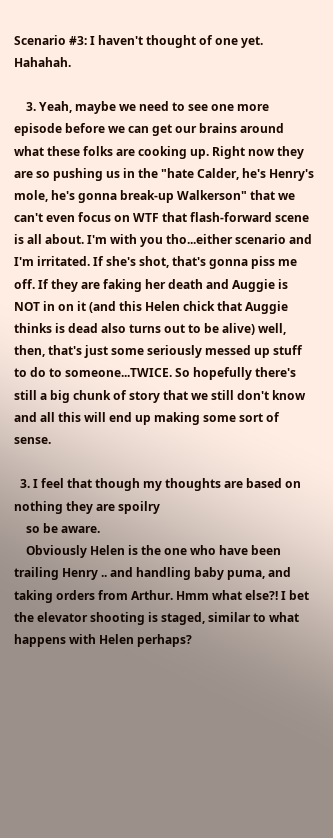Scenario #3: I haven't thought of one yet. Hahahah.

    3. Yeah, maybe we need to see one more episode before we can get our brains around what these folks are cooking up. Right now they are so pushing us in the "hate Calder, he's Henry's mole, he's gonna break-up Walkerson" that we can't even focus on WTF that flash-forward scene is all about. I'm with you tho...either scenario and I'm irritated. If she's shot, that's gonna piss me off. If they are faking her death and Auggie is NOT in on it (and this Helen chick that Auggie thinks is dead also turns out to be alive) well, then, that's just some seriously messed up stuff to do to someone...TWICE. So hopefully there's still a big chunk of story that we still don't know and all this will end up making some sort of sense.

  3. I feel that though my thoughts are based on nothing they are spoilry
    so be aware.
    Obviously Helen is the one who have been trailing Henry .. and handling baby puma, and taking orders from Arthur. Hmm what else?! I bet the elevator shooting is staged, similar to what happens with Helen perhaps?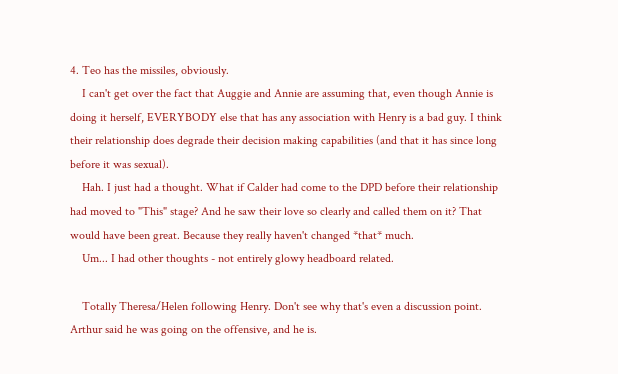4. Teo has the missiles, obviously.
    I can't get over the fact that Auggie and Annie are assuming that, even though Annie is doing it herself, EVERYBODY else that has any association with Henry is a bad guy. I think their relationship does degrade their decision making capabilities (and that it has since long before it was sexual).
    Hah. I just had a thought. What if Calder had come to the DPD before their relationship had moved to "This" stage? And he saw their love so clearly and called them on it? That would have been great. Because they really haven't changed *that* much.
    Um... I had other thoughts - not entirely glowy headboard related.

    Totally Theresa/Helen following Henry. Don't see why that's even a discussion point. Arthur said he was going on the offensive, and he is.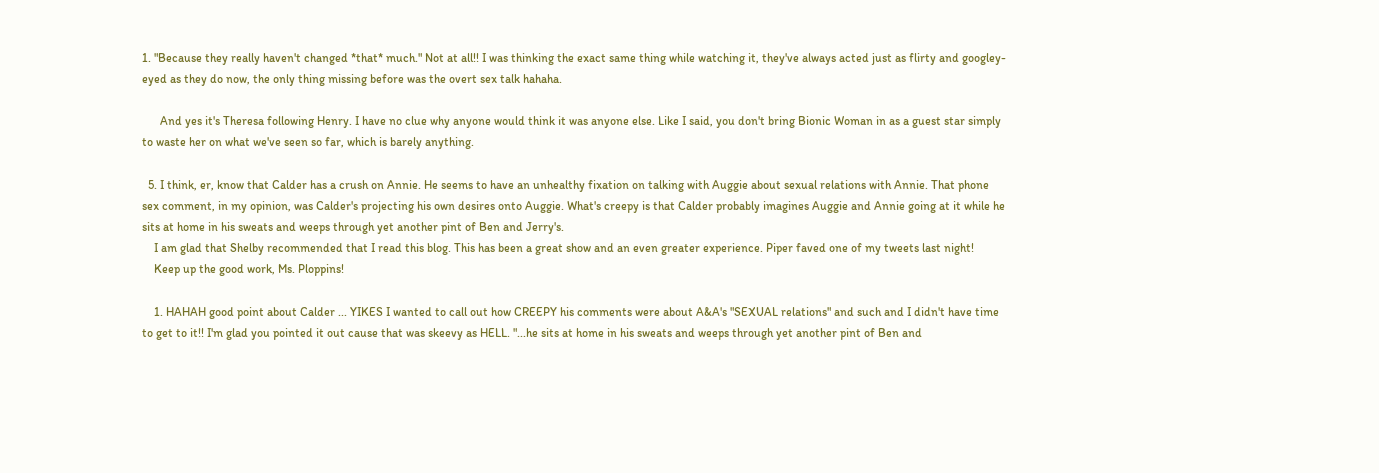1. "Because they really haven't changed *that* much." Not at all!! I was thinking the exact same thing while watching it, they've always acted just as flirty and googley-eyed as they do now, the only thing missing before was the overt sex talk hahaha.

      And yes it's Theresa following Henry. I have no clue why anyone would think it was anyone else. Like I said, you don't bring Bionic Woman in as a guest star simply to waste her on what we've seen so far, which is barely anything.

  5. I think, er, know that Calder has a crush on Annie. He seems to have an unhealthy fixation on talking with Auggie about sexual relations with Annie. That phone sex comment, in my opinion, was Calder's projecting his own desires onto Auggie. What's creepy is that Calder probably imagines Auggie and Annie going at it while he sits at home in his sweats and weeps through yet another pint of Ben and Jerry's.
    I am glad that Shelby recommended that I read this blog. This has been a great show and an even greater experience. Piper faved one of my tweets last night!
    Keep up the good work, Ms. Ploppins!

    1. HAHAH good point about Calder ... YIKES I wanted to call out how CREEPY his comments were about A&A's "SEXUAL relations" and such and I didn't have time to get to it!! I'm glad you pointed it out cause that was skeevy as HELL. "...he sits at home in his sweats and weeps through yet another pint of Ben and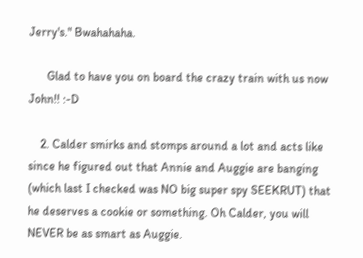Jerry's." Bwahahaha.

      Glad to have you on board the crazy train with us now John!! :-D

    2. Calder smirks and stomps around a lot and acts like since he figured out that Annie and Auggie are banging (which last I checked was NO big super spy SEEKRUT) that he deserves a cookie or something. Oh Calder, you will NEVER be as smart as Auggie.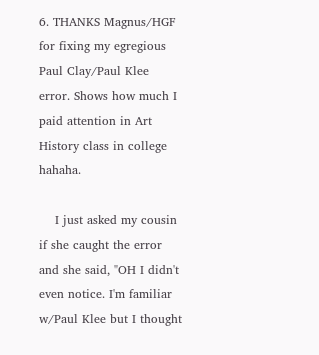6. THANKS Magnus/HGF for fixing my egregious Paul Clay/Paul Klee error. Shows how much I paid attention in Art History class in college hahaha.

    I just asked my cousin if she caught the error and she said, "OH I didn't even notice. I'm familiar w/Paul Klee but I thought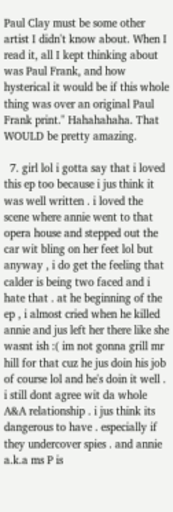Paul Clay must be some other artist I didn't know about. When I read it, all I kept thinking about was Paul Frank, and how hysterical it would be if this whole thing was over an original Paul Frank print." Hahahahaha. That WOULD be pretty amazing.

  7. girl lol i gotta say that i loved this ep too because i jus think it was well written . i loved the scene where annie went to that opera house and stepped out the car wit bling on her feet lol but anyway , i do get the feeling that calder is being two faced and i hate that . at he beginning of the ep , i almost cried when he killed annie and jus left her there like she wasnt ish :( im not gonna grill mr hill for that cuz he jus doin his job of course lol and he's doin it well . i still dont agree wit da whole A&A relationship . i jus think its dangerous to have . especially if they undercover spies . and annie a.k.a ms P is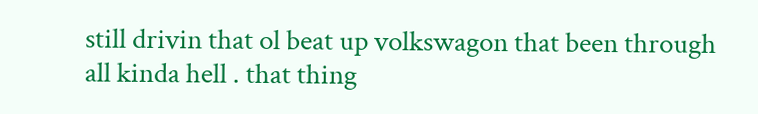still drivin that ol beat up volkswagon that been through all kinda hell . that thing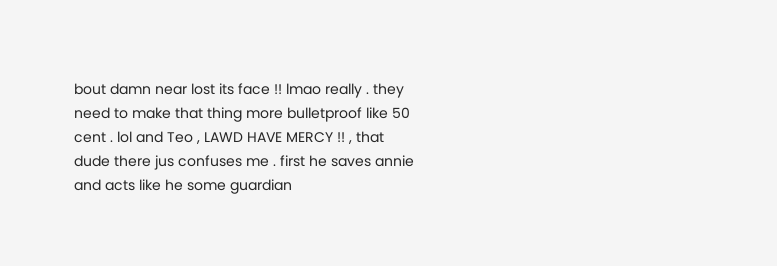bout damn near lost its face !! lmao really . they need to make that thing more bulletproof like 50 cent . lol and Teo , LAWD HAVE MERCY !! , that dude there jus confuses me . first he saves annie and acts like he some guardian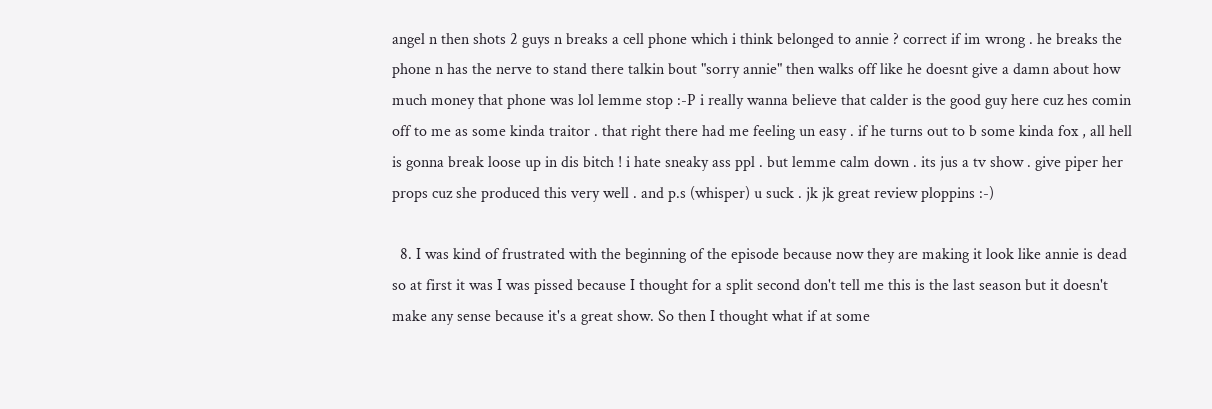angel n then shots 2 guys n breaks a cell phone which i think belonged to annie ? correct if im wrong . he breaks the phone n has the nerve to stand there talkin bout "sorry annie" then walks off like he doesnt give a damn about how much money that phone was lol lemme stop :-P i really wanna believe that calder is the good guy here cuz hes comin off to me as some kinda traitor . that right there had me feeling un easy . if he turns out to b some kinda fox , all hell is gonna break loose up in dis bitch ! i hate sneaky ass ppl . but lemme calm down . its jus a tv show . give piper her props cuz she produced this very well . and p.s (whisper) u suck . jk jk great review ploppins :-)

  8. I was kind of frustrated with the beginning of the episode because now they are making it look like annie is dead so at first it was I was pissed because I thought for a split second don't tell me this is the last season but it doesn't make any sense because it's a great show. So then I thought what if at some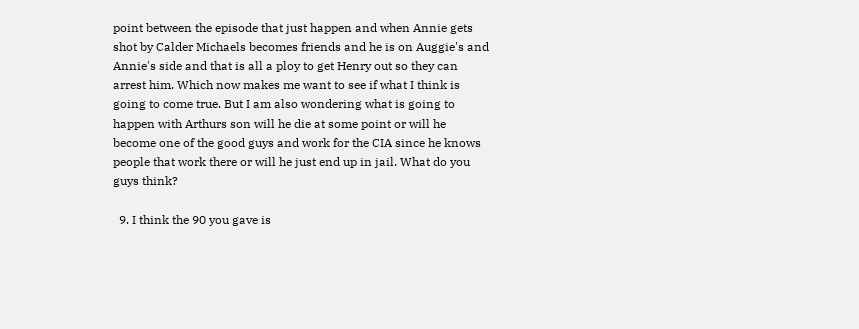point between the episode that just happen and when Annie gets shot by Calder Michaels becomes friends and he is on Auggie's and Annie's side and that is all a ploy to get Henry out so they can arrest him. Which now makes me want to see if what I think is going to come true. But I am also wondering what is going to happen with Arthurs son will he die at some point or will he become one of the good guys and work for the CIA since he knows people that work there or will he just end up in jail. What do you guys think?

  9. I think the 90 you gave is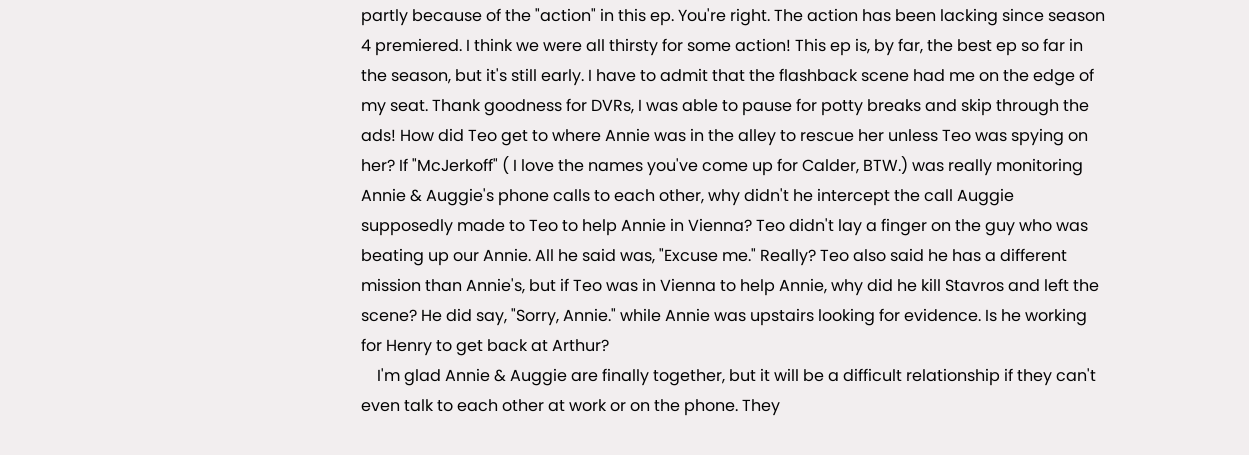partly because of the "action" in this ep. You're right. The action has been lacking since season 4 premiered. I think we were all thirsty for some action! This ep is, by far, the best ep so far in the season, but it's still early. I have to admit that the flashback scene had me on the edge of my seat. Thank goodness for DVRs, I was able to pause for potty breaks and skip through the ads! How did Teo get to where Annie was in the alley to rescue her unless Teo was spying on her? If "McJerkoff" ( I love the names you've come up for Calder, BTW.) was really monitoring Annie & Auggie's phone calls to each other, why didn't he intercept the call Auggie supposedly made to Teo to help Annie in Vienna? Teo didn't lay a finger on the guy who was beating up our Annie. All he said was, "Excuse me." Really? Teo also said he has a different mission than Annie's, but if Teo was in Vienna to help Annie, why did he kill Stavros and left the scene? He did say, "Sorry, Annie." while Annie was upstairs looking for evidence. Is he working for Henry to get back at Arthur?
    I'm glad Annie & Auggie are finally together, but it will be a difficult relationship if they can't even talk to each other at work or on the phone. They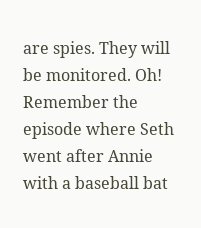are spies. They will be monitored. Oh! Remember the episode where Seth went after Annie with a baseball bat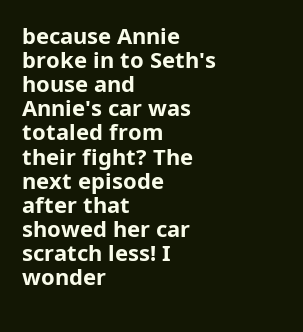because Annie broke in to Seth's house and Annie's car was totaled from their fight? The next episode after that showed her car scratch less! I wonder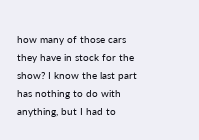how many of those cars they have in stock for the show? I know the last part has nothing to do with anything, but I had to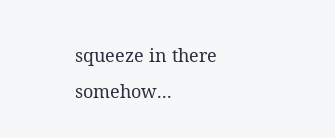squeeze in there somehow...